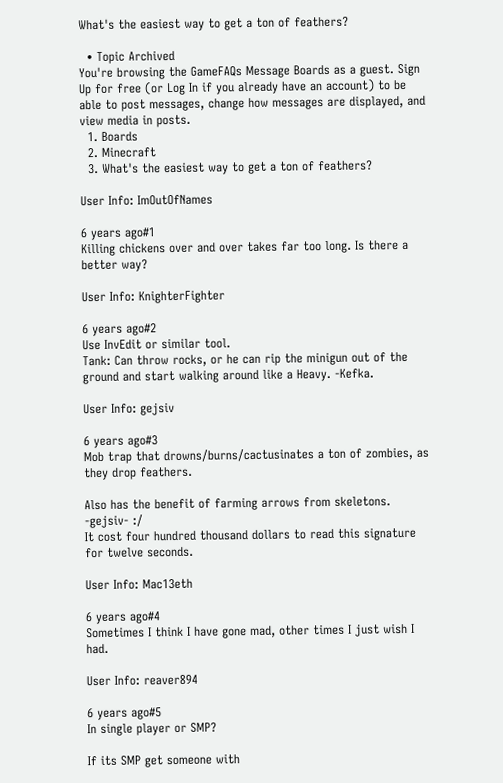What's the easiest way to get a ton of feathers?

  • Topic Archived
You're browsing the GameFAQs Message Boards as a guest. Sign Up for free (or Log In if you already have an account) to be able to post messages, change how messages are displayed, and view media in posts.
  1. Boards
  2. Minecraft
  3. What's the easiest way to get a ton of feathers?

User Info: ImOutOfNames

6 years ago#1
Killing chickens over and over takes far too long. Is there a better way?

User Info: KnighterFighter

6 years ago#2
Use InvEdit or similar tool.
Tank: Can throw rocks, or he can rip the minigun out of the ground and start walking around like a Heavy. -Kefka.

User Info: gejsiv

6 years ago#3
Mob trap that drowns/burns/cactusinates a ton of zombies, as they drop feathers.

Also has the benefit of farming arrows from skeletons.
-gejsiv- :/
It cost four hundred thousand dollars to read this signature for twelve seconds.

User Info: Mac13eth

6 years ago#4
Sometimes I think I have gone mad, other times I just wish I had.

User Info: reaver894

6 years ago#5
In single player or SMP?

If its SMP get someone with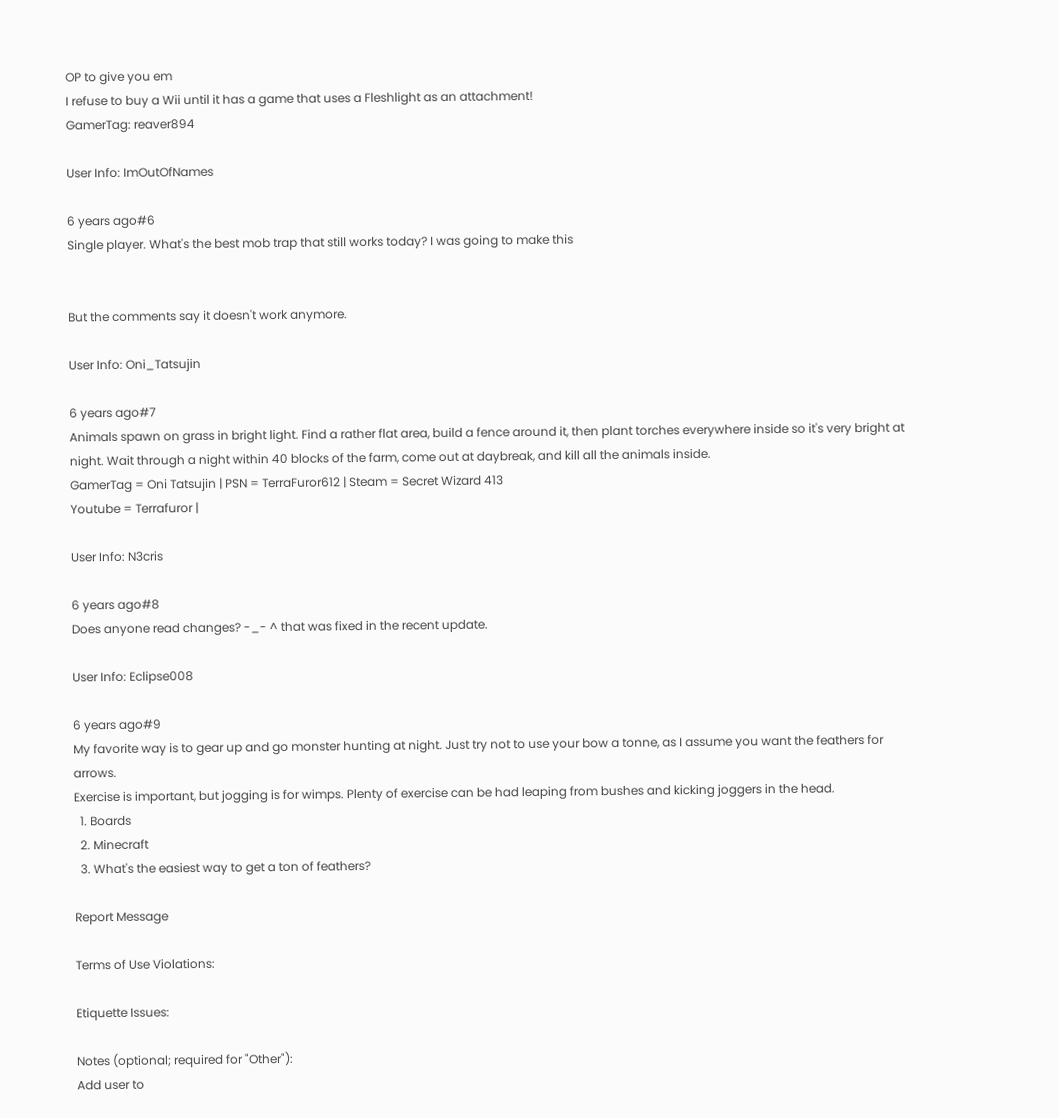OP to give you em
I refuse to buy a Wii until it has a game that uses a Fleshlight as an attachment!
GamerTag: reaver894

User Info: ImOutOfNames

6 years ago#6
Single player. What's the best mob trap that still works today? I was going to make this


But the comments say it doesn't work anymore.

User Info: Oni_Tatsujin

6 years ago#7
Animals spawn on grass in bright light. Find a rather flat area, build a fence around it, then plant torches everywhere inside so it's very bright at night. Wait through a night within 40 blocks of the farm, come out at daybreak, and kill all the animals inside.
GamerTag = Oni Tatsujin | PSN = TerraFuror612 | Steam = Secret Wizard 413
Youtube = Terrafuror |

User Info: N3cris

6 years ago#8
Does anyone read changes? -_- ^ that was fixed in the recent update.

User Info: Eclipse008

6 years ago#9
My favorite way is to gear up and go monster hunting at night. Just try not to use your bow a tonne, as I assume you want the feathers for arrows.
Exercise is important, but jogging is for wimps. Plenty of exercise can be had leaping from bushes and kicking joggers in the head.
  1. Boards
  2. Minecraft
  3. What's the easiest way to get a ton of feathers?

Report Message

Terms of Use Violations:

Etiquette Issues:

Notes (optional; required for "Other"):
Add user to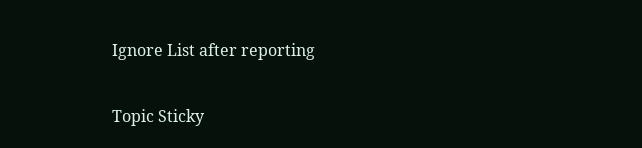Ignore List after reporting

Topic Sticky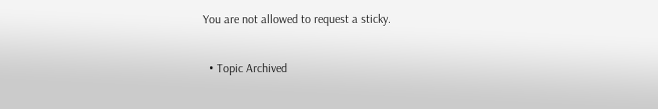You are not allowed to request a sticky.

  • Topic Archived